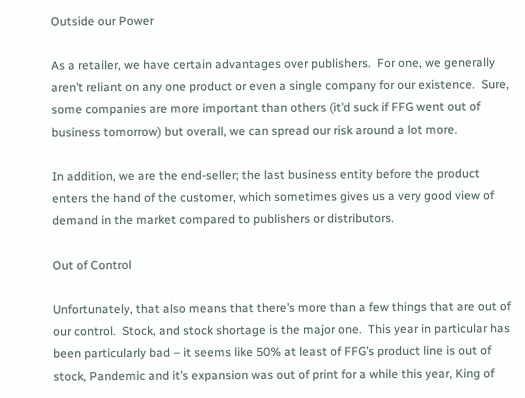Outside our Power

As a retailer, we have certain advantages over publishers.  For one, we generally aren’t reliant on any one product or even a single company for our existence.  Sure, some companies are more important than others (it’d suck if FFG went out of business tomorrow) but overall, we can spread our risk around a lot more.

In addition, we are the end-seller; the last business entity before the product enters the hand of the customer, which sometimes gives us a very good view of demand in the market compared to publishers or distributors.

Out of Control

Unfortunately, that also means that there’s more than a few things that are out of our control.  Stock, and stock shortage is the major one.  This year in particular has been particularly bad – it seems like 50% at least of FFG’s product line is out of stock, Pandemic and it’s expansion was out of print for a while this year, King of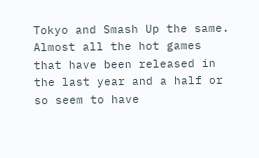Tokyo and Smash Up the same.  Almost all the hot games that have been released in the last year and a half or so seem to have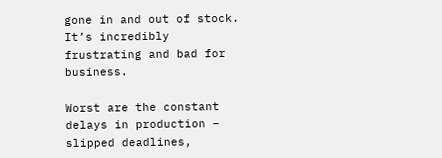gone in and out of stock.  It’s incredibly frustrating and bad for business.

Worst are the constant delays in production – slipped deadlines,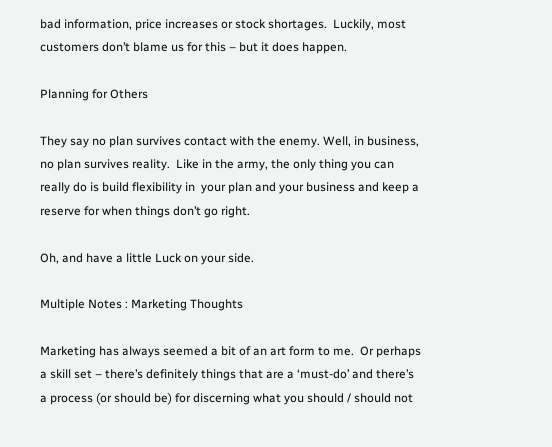bad information, price increases or stock shortages.  Luckily, most customers don’t blame us for this – but it does happen.

Planning for Others

They say no plan survives contact with the enemy. Well, in business, no plan survives reality.  Like in the army, the only thing you can really do is build flexibility in  your plan and your business and keep a reserve for when things don’t go right.

Oh, and have a little Luck on your side.

Multiple Notes : Marketing Thoughts

Marketing has always seemed a bit of an art form to me.  Or perhaps a skill set – there’s definitely things that are a ‘must-do’ and there’s a process (or should be) for discerning what you should / should not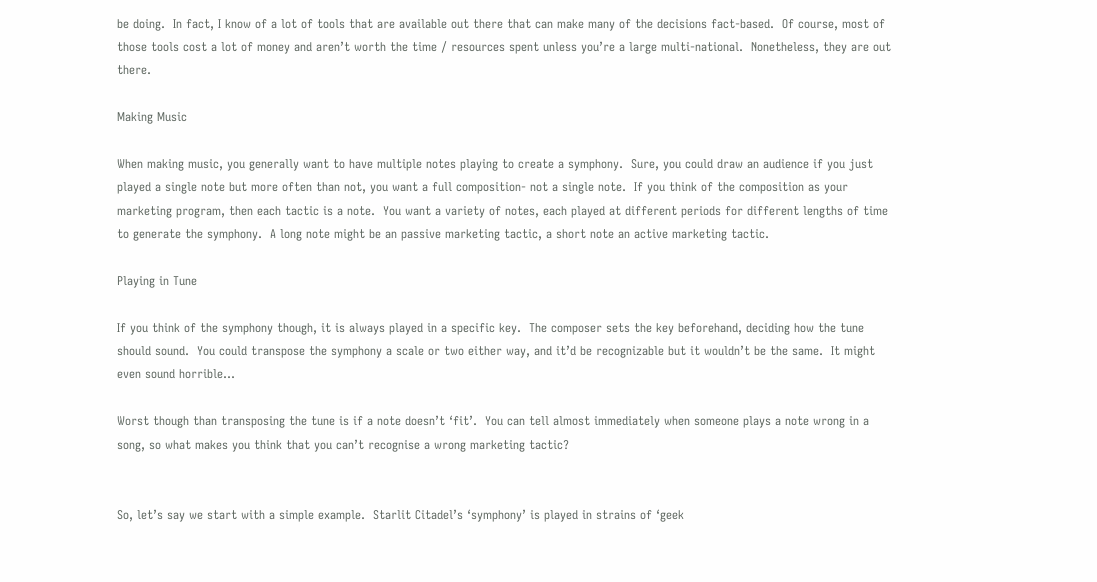be doing.  In fact, I know of a lot of tools that are available out there that can make many of the decisions fact-based.  Of course, most of those tools cost a lot of money and aren’t worth the time / resources spent unless you’re a large multi-national.  Nonetheless, they are out there.

Making Music

When making music, you generally want to have multiple notes playing to create a symphony.  Sure, you could draw an audience if you just played a single note but more often than not, you want a full composition- not a single note.  If you think of the composition as your marketing program, then each tactic is a note.  You want a variety of notes, each played at different periods for different lengths of time to generate the symphony.  A long note might be an passive marketing tactic, a short note an active marketing tactic.

Playing in Tune

If you think of the symphony though, it is always played in a specific key.  The composer sets the key beforehand, deciding how the tune should sound.  You could transpose the symphony a scale or two either way, and it’d be recognizable but it wouldn’t be the same.  It might even sound horrible…

Worst though than transposing the tune is if a note doesn’t ‘fit’.  You can tell almost immediately when someone plays a note wrong in a song, so what makes you think that you can’t recognise a wrong marketing tactic?


So, let’s say we start with a simple example.  Starlit Citadel’s ‘symphony’ is played in strains of ‘geek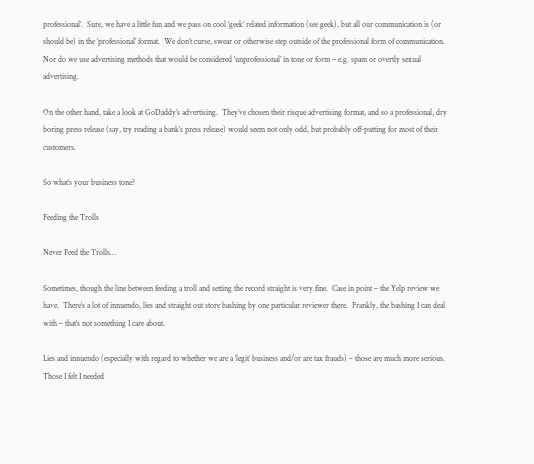professional’.  Sure, we have a little fun and we pass on cool ‘geek’ related information (see geek), but all our communication is (or should be) in the ‘professional’ format.  We don’t curse, swear or otherwise step outside of the professional form of communication.  Nor do we use advertising methods that would be considered ‘unprofessional’ in tone or form – e.g. spam or overtly sexual advertising.

On the other hand, take a look at GoDaddy’s advertising.  They’ve chosen their risque advertising format, and so a professional, dry boring press release (say, try reading a bank’s press release) would seem not only odd, but probably off-putting for most of their customers.

So what’s your business tone?

Feeding the Trolls

Never Feed the Trolls…

Sometimes, though the line between feeding a troll and setting the record straight is very fine.  Case in point – the Yelp review we have.  There’s a lot of innuendo, lies and straight out store bashing by one particular reviewer there.  Frankly, the bashing I can deal with – that’s not something I care about.

Lies and innuendo (especially with regard to whether we are a ‘legit’ business and/or are tax frauds) – those are much more serious.  Those I felt I needed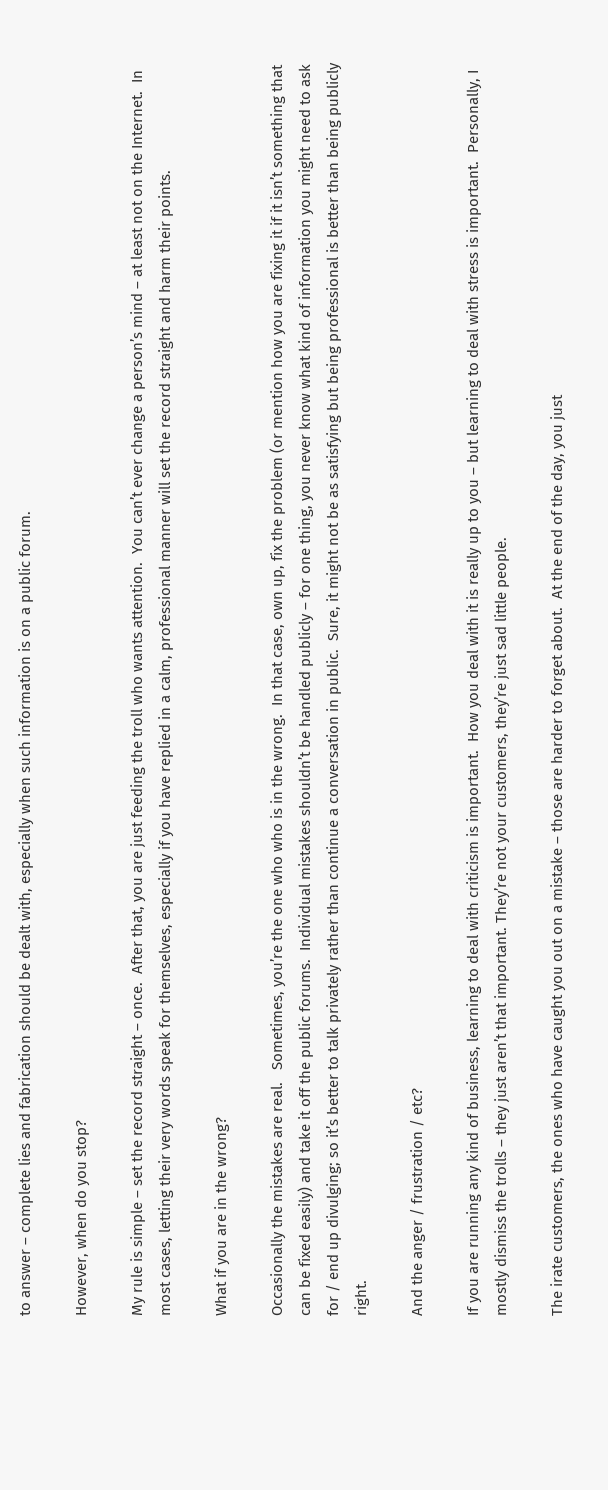to answer – complete lies and fabrication should be dealt with, especially when such information is on a public forum.

However, when do you stop?

My rule is simple – set the record straight – once.  After that, you are just feeding the troll who wants attention.  You can’t ever change a person’s mind – at least not on the Internet.  In most cases, letting their very words speak for themselves, especially if you have replied in a calm, professional manner will set the record straight and harm their points.

What if you are in the wrong?

Occasionally the mistakes are real.   Sometimes, you’re the one who who is in the wrong.  In that case, own up, fix the problem (or mention how you are fixing it if it isn’t something that can be fixed easily) and take it off the public forums.  Individual mistakes shouldn’t be handled publicly – for one thing, you never know what kind of information you might need to ask for / end up divulging; so it’s better to talk privately rather than continue a conversation in public.  Sure, it might not be as satisfying but being professional is better than being publicly right.

And the anger / frustration / etc?

If you are running any kind of business, learning to deal with criticism is important.  How you deal with it is really up to you – but learning to deal with stress is important.  Personally, I mostly dismiss the trolls – they just aren’t that important. They’re not your customers, they’re just sad little people.

The irate customers, the ones who have caught you out on a mistake – those are harder to forget about.  At the end of the day, you just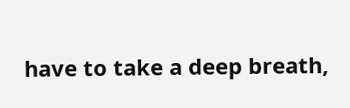have to take a deep breath,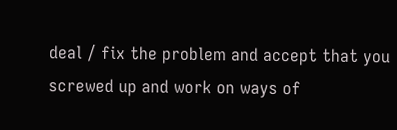deal / fix the problem and accept that you screwed up and work on ways of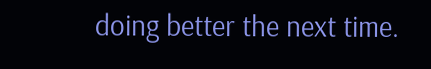doing better the next time.